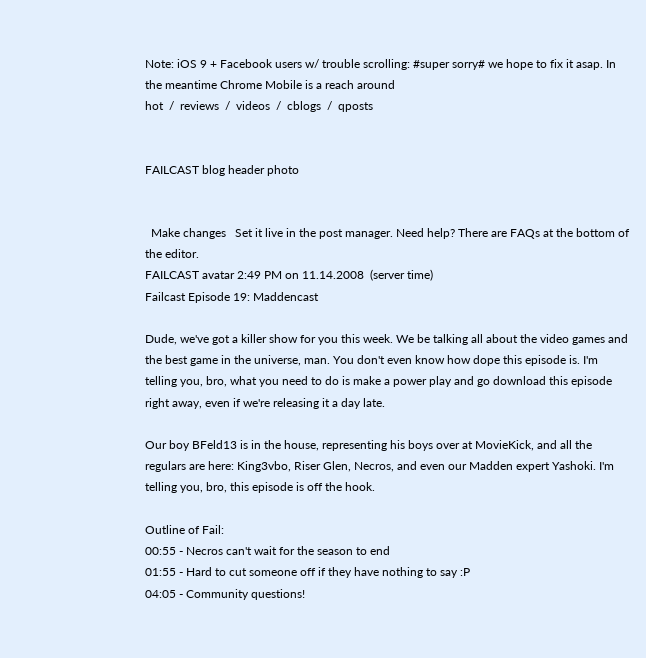Note: iOS 9 + Facebook users w/ trouble scrolling: #super sorry# we hope to fix it asap. In the meantime Chrome Mobile is a reach around
hot  /  reviews  /  videos  /  cblogs  /  qposts


FAILCAST blog header photo


  Make changes   Set it live in the post manager. Need help? There are FAQs at the bottom of the editor.
FAILCAST avatar 2:49 PM on 11.14.2008  (server time)
Failcast Episode 19: Maddencast

Dude, we've got a killer show for you this week. We be talking all about the video games and the best game in the universe, man. You don't even know how dope this episode is. I'm telling you, bro, what you need to do is make a power play and go download this episode right away, even if we're releasing it a day late.

Our boy BFeld13 is in the house, representing his boys over at MovieKick, and all the regulars are here: King3vbo, Riser Glen, Necros, and even our Madden expert Yashoki. I'm telling you, bro, this episode is off the hook.

Outline of Fail:
00:55 - Necros can't wait for the season to end
01:55 - Hard to cut someone off if they have nothing to say :P
04:05 - Community questions!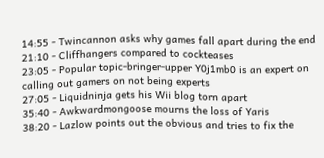14:55 - Twincannon asks why games fall apart during the end
21:10 - Cliffhangers compared to cockteases
23:05 - Popular topic-bringer-upper Y0j1mb0 is an expert on calling out gamers on not being experts
27:05 - Liquidninja gets his Wii blog torn apart
35:40 - Awkwardmongoose mourns the loss of Yaris
38:20 - Lazlow points out the obvious and tries to fix the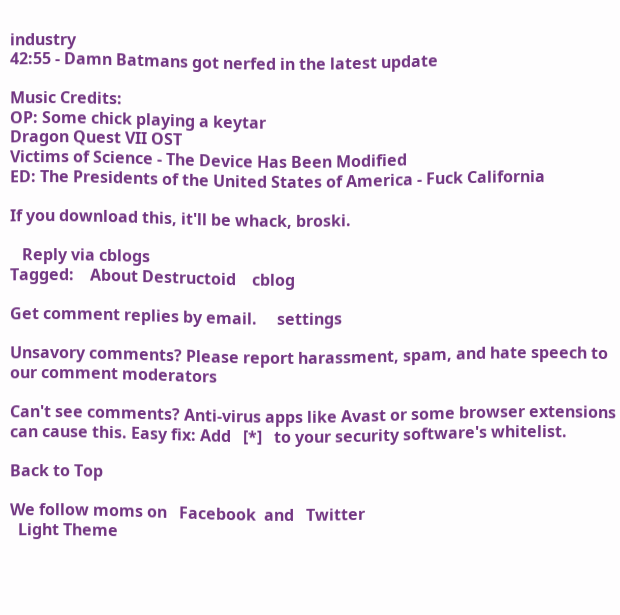industry
42:55 - Damn Batmans got nerfed in the latest update

Music Credits:
OP: Some chick playing a keytar
Dragon Quest VII OST
Victims of Science - The Device Has Been Modified
ED: The Presidents of the United States of America - Fuck California

If you download this, it'll be whack, broski.

   Reply via cblogs
Tagged:    About Destructoid    cblog

Get comment replies by email.     settings

Unsavory comments? Please report harassment, spam, and hate speech to our comment moderators

Can't see comments? Anti-virus apps like Avast or some browser extensions can cause this. Easy fix: Add   [*]   to your security software's whitelist.

Back to Top

We follow moms on   Facebook  and   Twitter
  Light Theme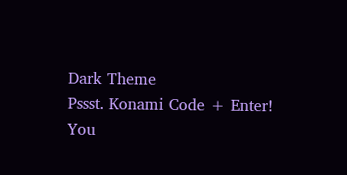Dark Theme
Pssst. Konami Code + Enter!
You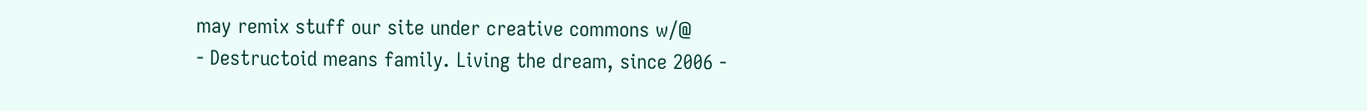may remix stuff our site under creative commons w/@
- Destructoid means family. Living the dream, since 2006 -